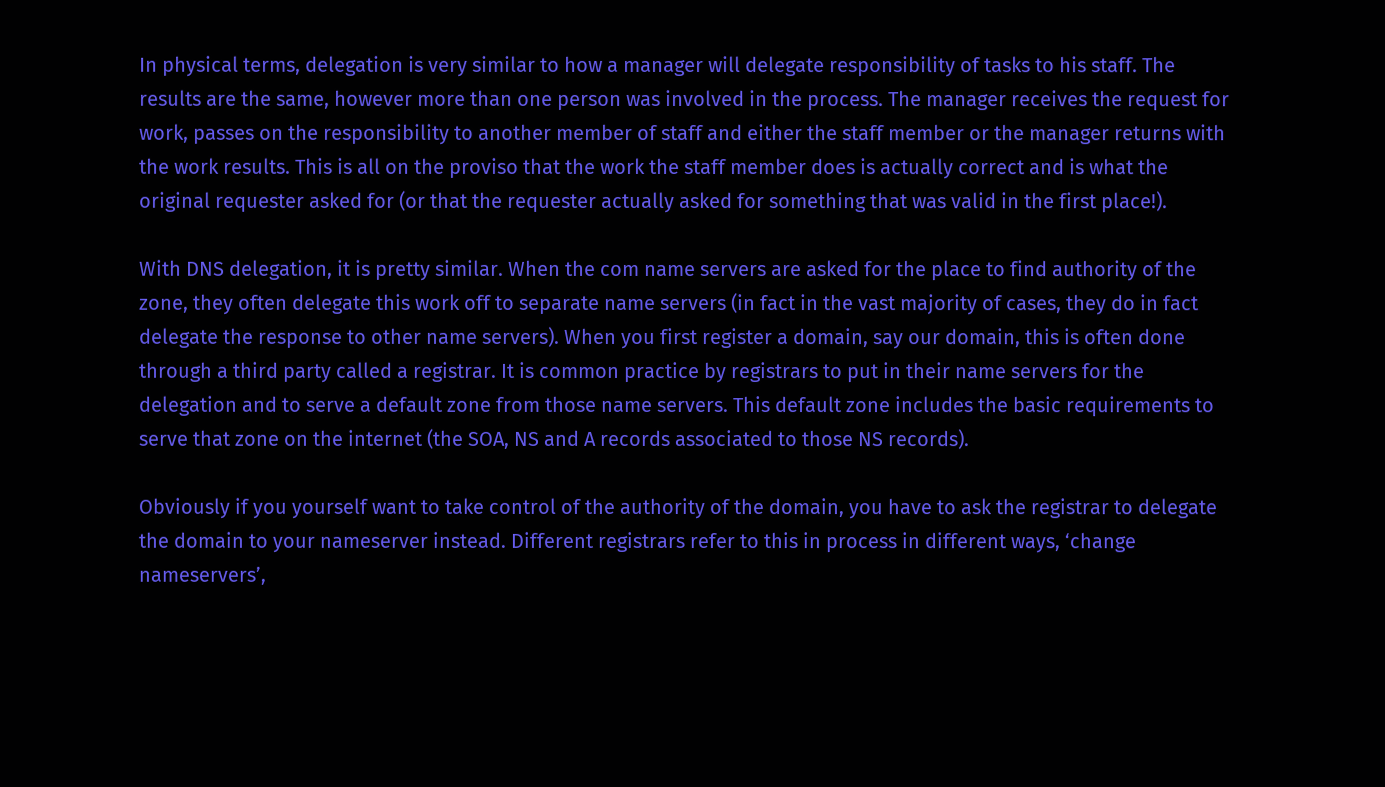In physical terms, delegation is very similar to how a manager will delegate responsibility of tasks to his staff. The results are the same, however more than one person was involved in the process. The manager receives the request for work, passes on the responsibility to another member of staff and either the staff member or the manager returns with the work results. This is all on the proviso that the work the staff member does is actually correct and is what the original requester asked for (or that the requester actually asked for something that was valid in the first place!).

With DNS delegation, it is pretty similar. When the com name servers are asked for the place to find authority of the zone, they often delegate this work off to separate name servers (in fact in the vast majority of cases, they do in fact delegate the response to other name servers). When you first register a domain, say our domain, this is often done through a third party called a registrar. It is common practice by registrars to put in their name servers for the delegation and to serve a default zone from those name servers. This default zone includes the basic requirements to serve that zone on the internet (the SOA, NS and A records associated to those NS records).

Obviously if you yourself want to take control of the authority of the domain, you have to ask the registrar to delegate the domain to your nameserver instead. Different registrars refer to this in process in different ways, ‘change nameservers’,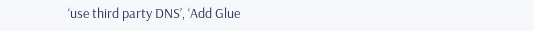‘use third party DNS’, ‘Add Glue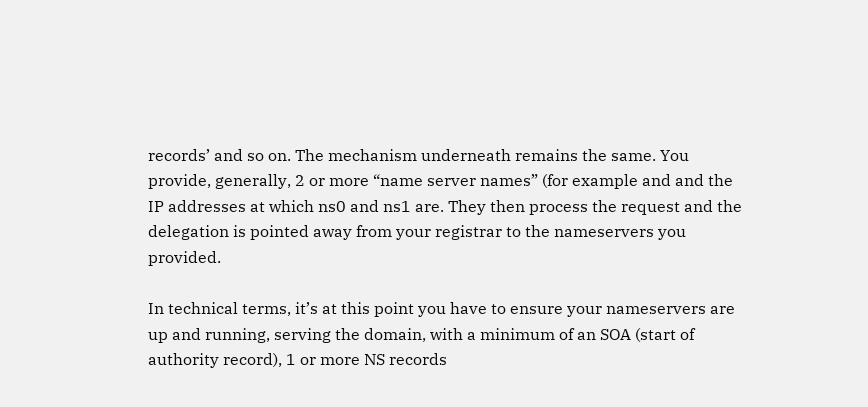records’ and so on. The mechanism underneath remains the same. You provide, generally, 2 or more “name server names” (for example and and the IP addresses at which ns0 and ns1 are. They then process the request and the delegation is pointed away from your registrar to the nameservers you provided.

In technical terms, it’s at this point you have to ensure your nameservers are up and running, serving the domain, with a minimum of an SOA (start of authority record), 1 or more NS records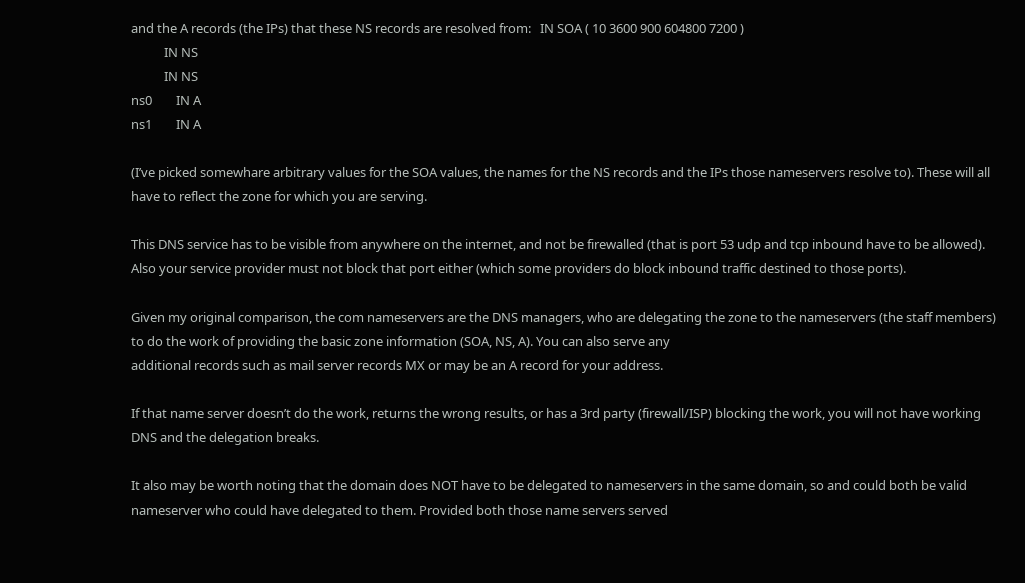and the A records (the IPs) that these NS records are resolved from:   IN SOA ( 10 3600 900 604800 7200 )
           IN NS
           IN NS
ns0        IN A
ns1        IN A

(I’ve picked somewhare arbitrary values for the SOA values, the names for the NS records and the IPs those nameservers resolve to). These will all have to reflect the zone for which you are serving.

This DNS service has to be visible from anywhere on the internet, and not be firewalled (that is port 53 udp and tcp inbound have to be allowed). Also your service provider must not block that port either (which some providers do block inbound traffic destined to those ports).

Given my original comparison, the com nameservers are the DNS managers, who are delegating the zone to the nameservers (the staff members) to do the work of providing the basic zone information (SOA, NS, A). You can also serve any
additional records such as mail server records MX or may be an A record for your address.

If that name server doesn’t do the work, returns the wrong results, or has a 3rd party (firewall/ISP) blocking the work, you will not have working DNS and the delegation breaks.

It also may be worth noting that the domain does NOT have to be delegated to nameservers in the same domain, so and could both be valid nameserver who could have delegated to them. Provided both those name servers served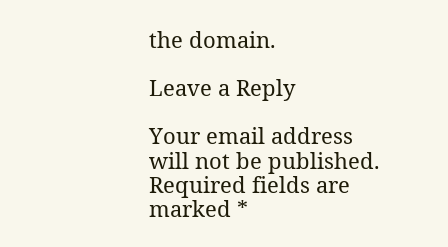the domain.

Leave a Reply

Your email address will not be published. Required fields are marked *